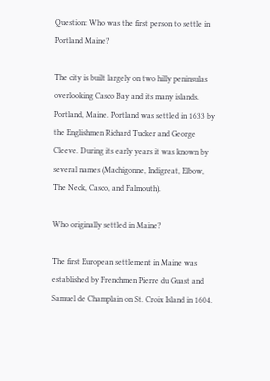Question: Who was the first person to settle in Portland Maine?

The city is built largely on two hilly peninsulas overlooking Casco Bay and its many islands. Portland, Maine. Portland was settled in 1633 by the Englishmen Richard Tucker and George Cleeve. During its early years it was known by several names (Machigonne, Indigreat, Elbow, The Neck, Casco, and Falmouth).

Who originally settled in Maine?

The first European settlement in Maine was established by Frenchmen Pierre du Guast and Samuel de Champlain on St. Croix Island in 1604.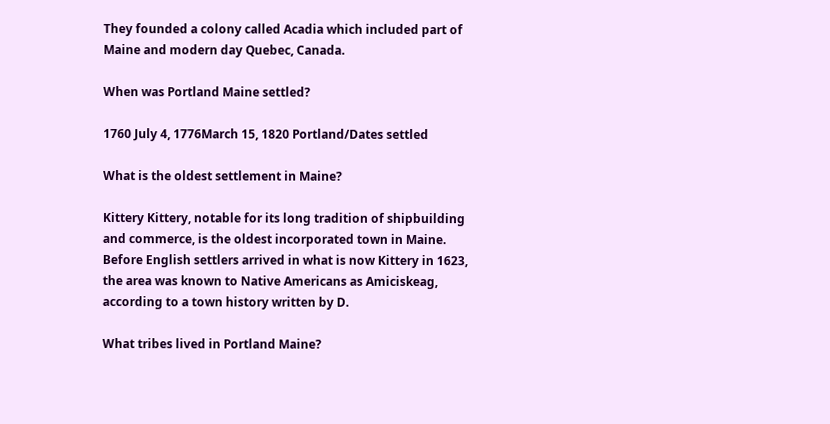They founded a colony called Acadia which included part of Maine and modern day Quebec, Canada.

When was Portland Maine settled?

1760 July 4, 1776March 15, 1820 Portland/Dates settled

What is the oldest settlement in Maine?

Kittery Kittery, notable for its long tradition of shipbuilding and commerce, is the oldest incorporated town in Maine. Before English settlers arrived in what is now Kittery in 1623, the area was known to Native Americans as Amiciskeag, according to a town history written by D.

What tribes lived in Portland Maine?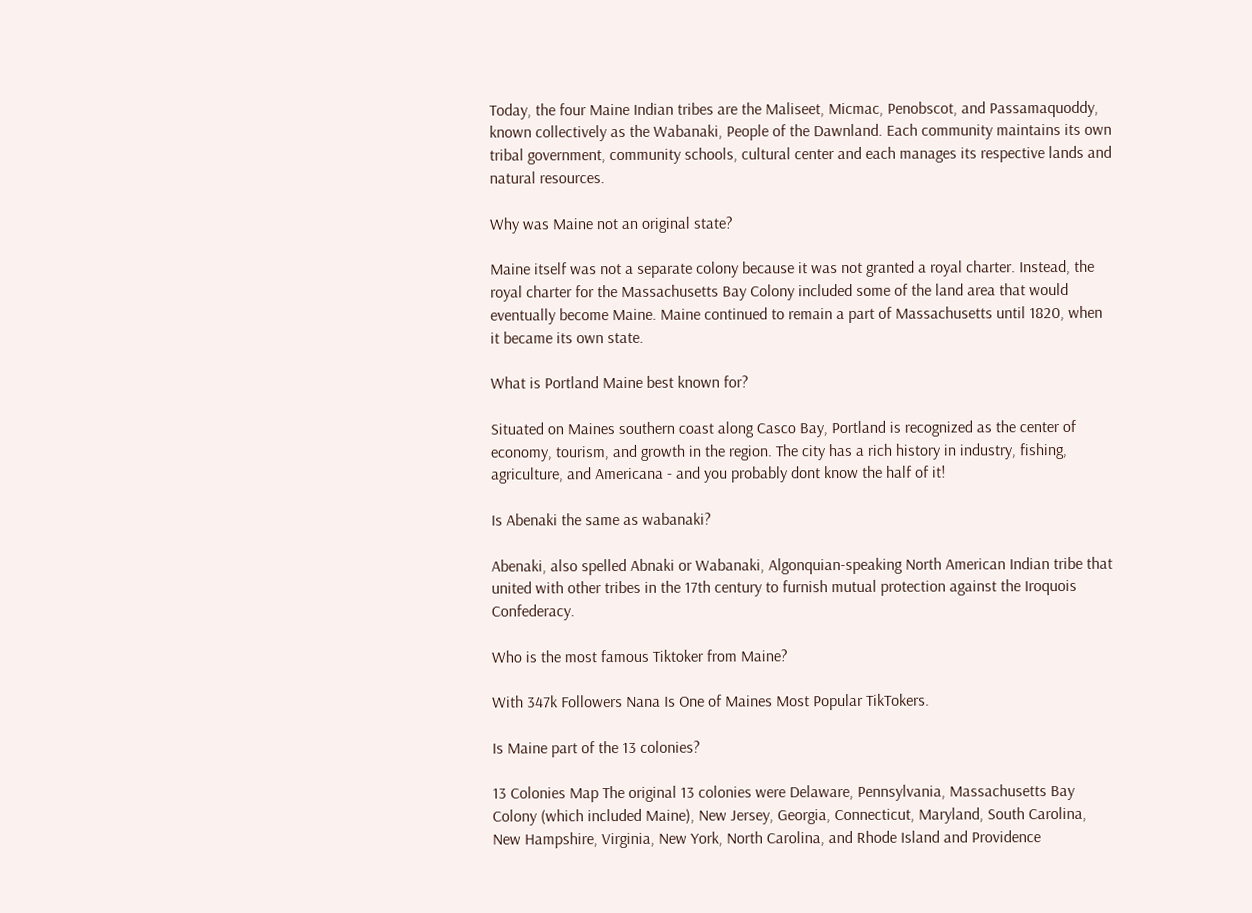Today, the four Maine Indian tribes are the Maliseet, Micmac, Penobscot, and Passamaquoddy, known collectively as the Wabanaki, People of the Dawnland. Each community maintains its own tribal government, community schools, cultural center and each manages its respective lands and natural resources.

Why was Maine not an original state?

Maine itself was not a separate colony because it was not granted a royal charter. Instead, the royal charter for the Massachusetts Bay Colony included some of the land area that would eventually become Maine. Maine continued to remain a part of Massachusetts until 1820, when it became its own state.

What is Portland Maine best known for?

Situated on Maines southern coast along Casco Bay, Portland is recognized as the center of economy, tourism, and growth in the region. The city has a rich history in industry, fishing, agriculture, and Americana - and you probably dont know the half of it!

Is Abenaki the same as wabanaki?

Abenaki, also spelled Abnaki or Wabanaki, Algonquian-speaking North American Indian tribe that united with other tribes in the 17th century to furnish mutual protection against the Iroquois Confederacy.

Who is the most famous Tiktoker from Maine?

With 347k Followers Nana Is One of Maines Most Popular TikTokers.

Is Maine part of the 13 colonies?

13 Colonies Map The original 13 colonies were Delaware, Pennsylvania, Massachusetts Bay Colony (which included Maine), New Jersey, Georgia, Connecticut, Maryland, South Carolina, New Hampshire, Virginia, New York, North Carolina, and Rhode Island and Providence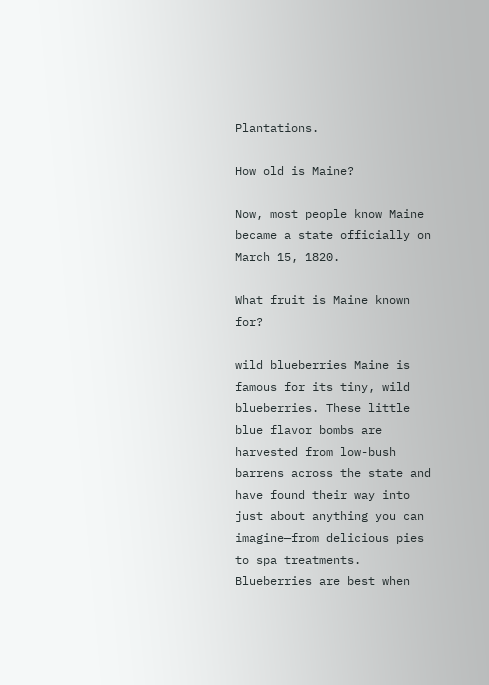Plantations.

How old is Maine?

Now, most people know Maine became a state officially on March 15, 1820.

What fruit is Maine known for?

wild blueberries Maine is famous for its tiny, wild blueberries. These little blue flavor bombs are harvested from low-bush barrens across the state and have found their way into just about anything you can imagine—from delicious pies to spa treatments. Blueberries are best when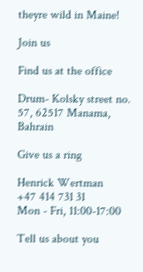theyre wild in Maine!

Join us

Find us at the office

Drum- Kolsky street no. 57, 62517 Manama, Bahrain

Give us a ring

Henrick Wertman
+47 414 731 31
Mon - Fri, 11:00-17:00

Tell us about you